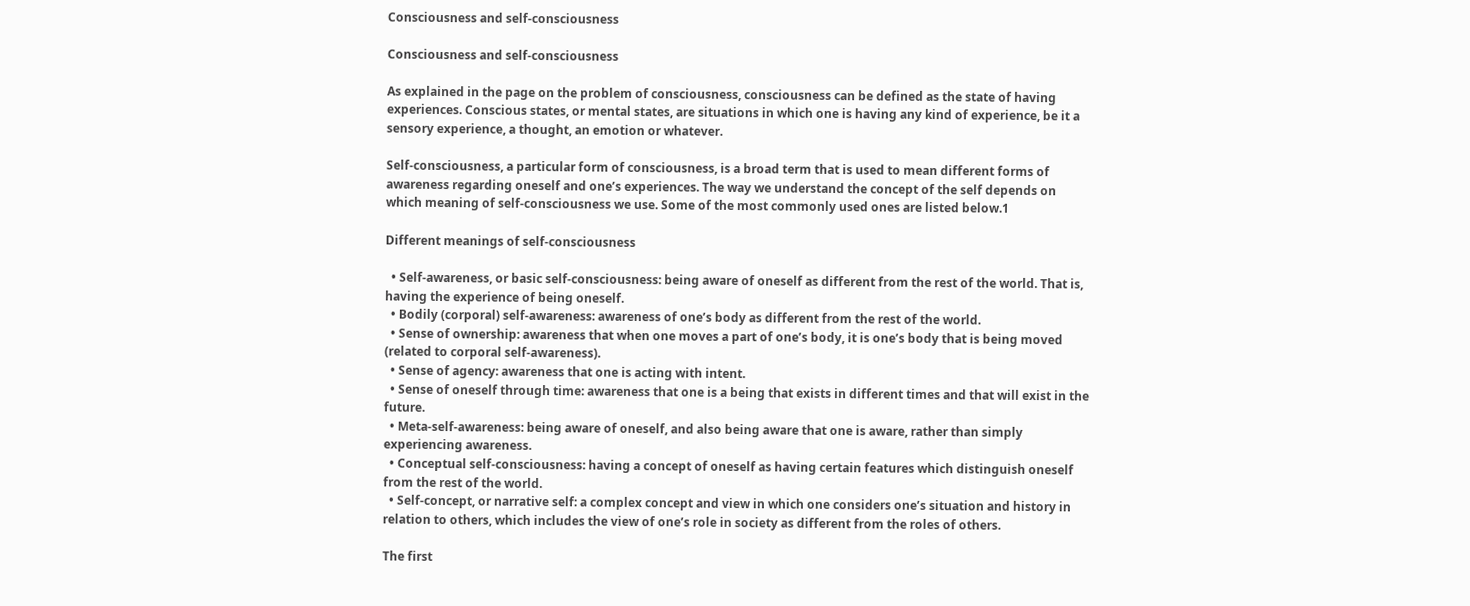Consciousness and self-consciousness

Consciousness and self-consciousness

As explained in the page on the problem of consciousness, consciousness can be defined as the state of having experiences. Conscious states, or mental states, are situations in which one is having any kind of experience, be it a sensory experience, a thought, an emotion or whatever.

Self-consciousness, a particular form of consciousness, is a broad term that is used to mean different forms of awareness regarding oneself and one’s experiences. The way we understand the concept of the self depends on which meaning of self-consciousness we use. Some of the most commonly used ones are listed below.1

Different meanings of self-consciousness

  • Self-awareness, or basic self-consciousness: being aware of oneself as different from the rest of the world. That is, having the experience of being oneself.
  • Bodily (corporal) self-awareness: awareness of one’s body as different from the rest of the world.
  • Sense of ownership: awareness that when one moves a part of one’s body, it is one’s body that is being moved (related to corporal self-awareness).
  • Sense of agency: awareness that one is acting with intent.
  • Sense of oneself through time: awareness that one is a being that exists in different times and that will exist in the future.
  • Meta-self-awareness: being aware of oneself, and also being aware that one is aware, rather than simply experiencing awareness.
  • Conceptual self-consciousness: having a concept of oneself as having certain features which distinguish oneself from the rest of the world.
  • Self-concept, or narrative self: a complex concept and view in which one considers one’s situation and history in relation to others, which includes the view of one’s role in society as different from the roles of others.

The first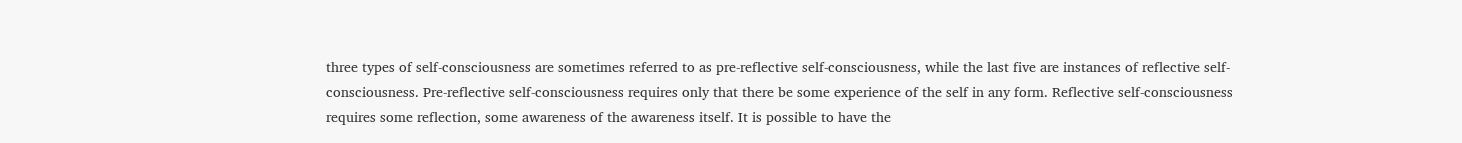three types of self-consciousness are sometimes referred to as pre-reflective self-consciousness, while the last five are instances of reflective self-consciousness. Pre-reflective self-consciousness requires only that there be some experience of the self in any form. Reflective self-consciousness requires some reflection, some awareness of the awareness itself. It is possible to have the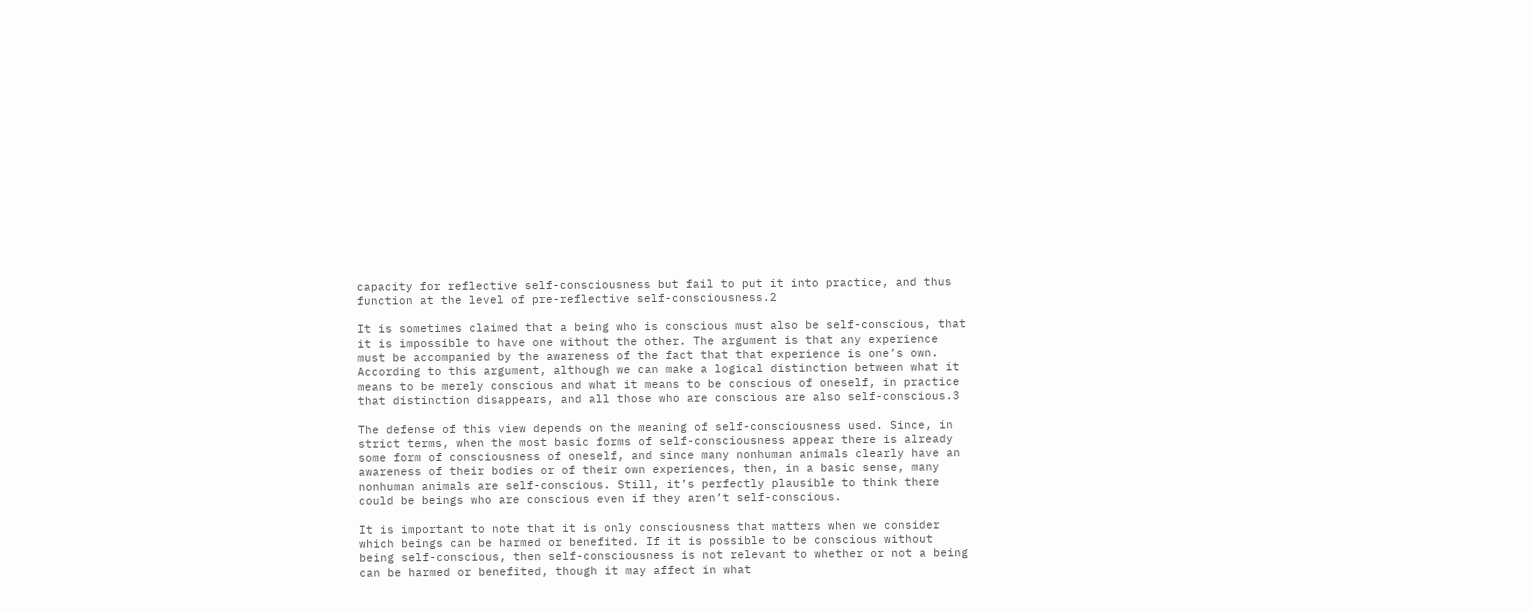capacity for reflective self-consciousness but fail to put it into practice, and thus function at the level of pre-reflective self-consciousness.2

It is sometimes claimed that a being who is conscious must also be self-conscious, that it is impossible to have one without the other. The argument is that any experience must be accompanied by the awareness of the fact that that experience is one’s own. According to this argument, although we can make a logical distinction between what it means to be merely conscious and what it means to be conscious of oneself, in practice that distinction disappears, and all those who are conscious are also self-conscious.3

The defense of this view depends on the meaning of self-consciousness used. Since, in strict terms, when the most basic forms of self-consciousness appear there is already some form of consciousness of oneself, and since many nonhuman animals clearly have an awareness of their bodies or of their own experiences, then, in a basic sense, many nonhuman animals are self-conscious. Still, it’s perfectly plausible to think there could be beings who are conscious even if they aren’t self-conscious.

It is important to note that it is only consciousness that matters when we consider which beings can be harmed or benefited. If it is possible to be conscious without being self-conscious, then self-consciousness is not relevant to whether or not a being can be harmed or benefited, though it may affect in what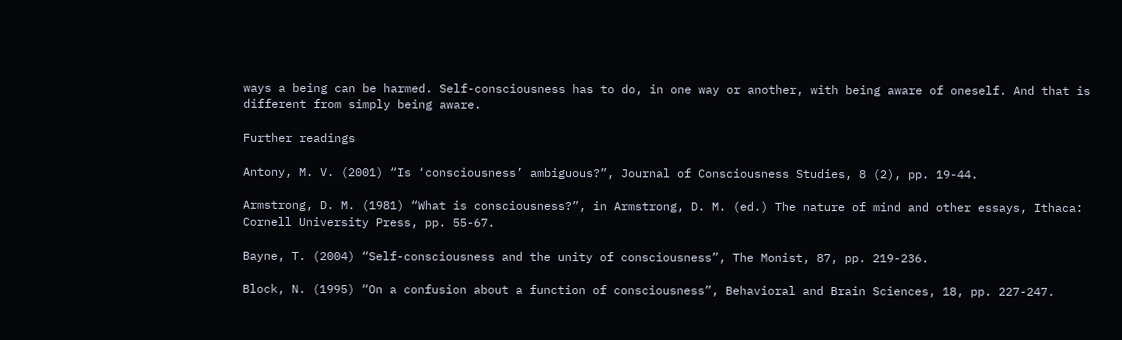ways a being can be harmed. Self-consciousness has to do, in one way or another, with being aware of oneself. And that is different from simply being aware.

Further readings

Antony, M. V. (2001) “Is ‘consciousness’ ambiguous?”, Journal of Consciousness Studies, 8 (2), pp. 19-44.

Armstrong, D. M. (1981) “What is consciousness?”, in Armstrong, D. M. (ed.) The nature of mind and other essays, Ithaca: Cornell University Press, pp. 55-67.

Bayne, T. (2004) “Self-consciousness and the unity of consciousness”, The Monist, 87, pp. 219-236.

Block, N. (1995) “On a confusion about a function of consciousness”, Behavioral and Brain Sciences, 18, pp. 227-247.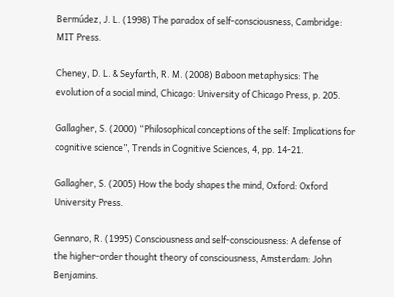Bermúdez, J. L. (1998) The paradox of self-consciousness, Cambridge: MIT Press.

Cheney, D. L. & Seyfarth, R. M. (2008) Baboon metaphysics: The evolution of a social mind, Chicago: University of Chicago Press, p. 205.

Gallagher, S. (2000) “Philosophical conceptions of the self: Implications for cognitive science”, Trends in Cognitive Sciences, 4, pp. 14-21.

Gallagher, S. (2005) How the body shapes the mind, Oxford: Oxford University Press.

Gennaro, R. (1995) Consciousness and self-consciousness: A defense of the higher-order thought theory of consciousness, Amsterdam: John Benjamins.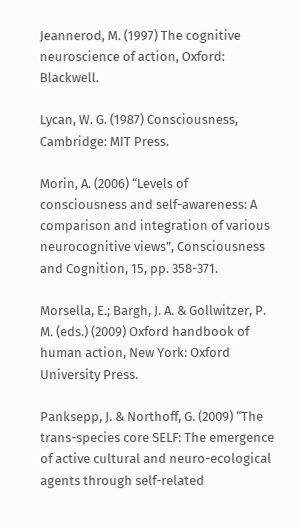Jeannerod, M. (1997) The cognitive neuroscience of action, Oxford: Blackwell.

Lycan, W. G. (1987) Consciousness, Cambridge: MIT Press.

Morin, A. (2006) “Levels of consciousness and self-awareness: A comparison and integration of various neurocognitive views”, Consciousness and Cognition, 15, pp. 358-371.

Morsella, E.; Bargh, J. A. & Gollwitzer, P. M. (eds.) (2009) Oxford handbook of human action, New York: Oxford University Press.

Panksepp, J. & Northoff, G. (2009) “The trans-species core SELF: The emergence of active cultural and neuro-ecological agents through self-related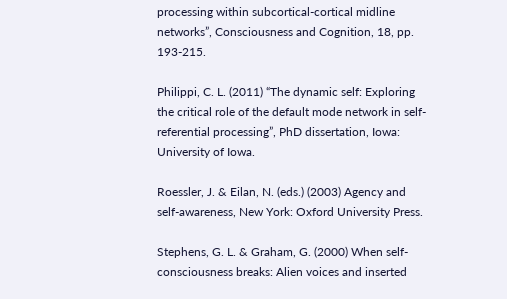processing within subcortical-cortical midline networks”, Consciousness and Cognition, 18, pp. 193-215.

Philippi, C. L. (2011) “The dynamic self: Exploring the critical role of the default mode network in self-referential processing”, PhD dissertation, Iowa: University of Iowa.

Roessler, J. & Eilan, N. (eds.) (2003) Agency and self-awareness, New York: Oxford University Press.

Stephens, G. L. & Graham, G. (2000) When self-consciousness breaks: Alien voices and inserted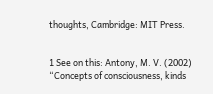thoughts, Cambridge: MIT Press.


1 See on this: Antony, M. V. (2002) “Concepts of consciousness, kinds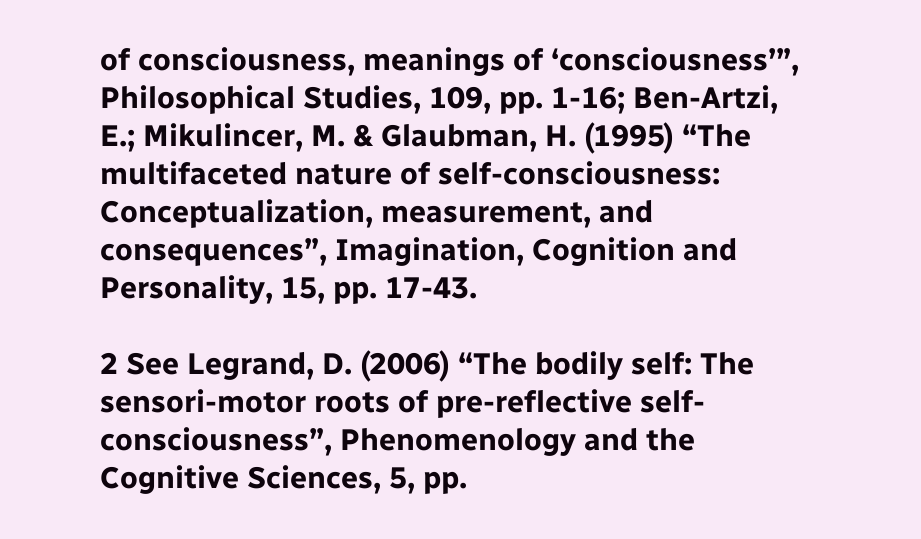of consciousness, meanings of ‘consciousness’”, Philosophical Studies, 109, pp. 1-16; Ben-Artzi, E.; Mikulincer, M. & Glaubman, H. (1995) “The multifaceted nature of self-consciousness: Conceptualization, measurement, and consequences”, Imagination, Cognition and Personality, 15, pp. 17-43.

2 See Legrand, D. (2006) “The bodily self: The sensori-motor roots of pre-reflective self-consciousness”, Phenomenology and the Cognitive Sciences, 5, pp.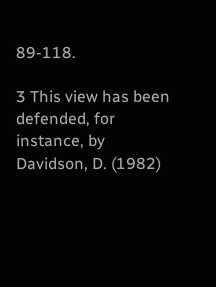89-118.

3 This view has been defended, for instance, by Davidson, D. (1982)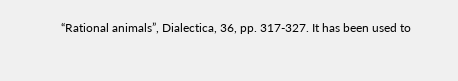“Rational animals”, Dialectica, 36, pp. 317-327. It has been used to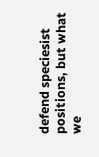defend speciesist positions, but what we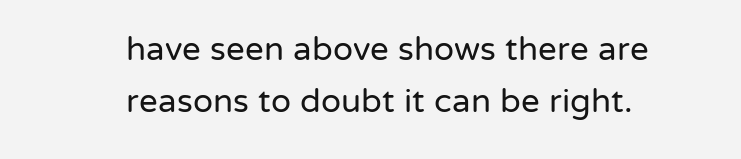have seen above shows there are reasons to doubt it can be right.